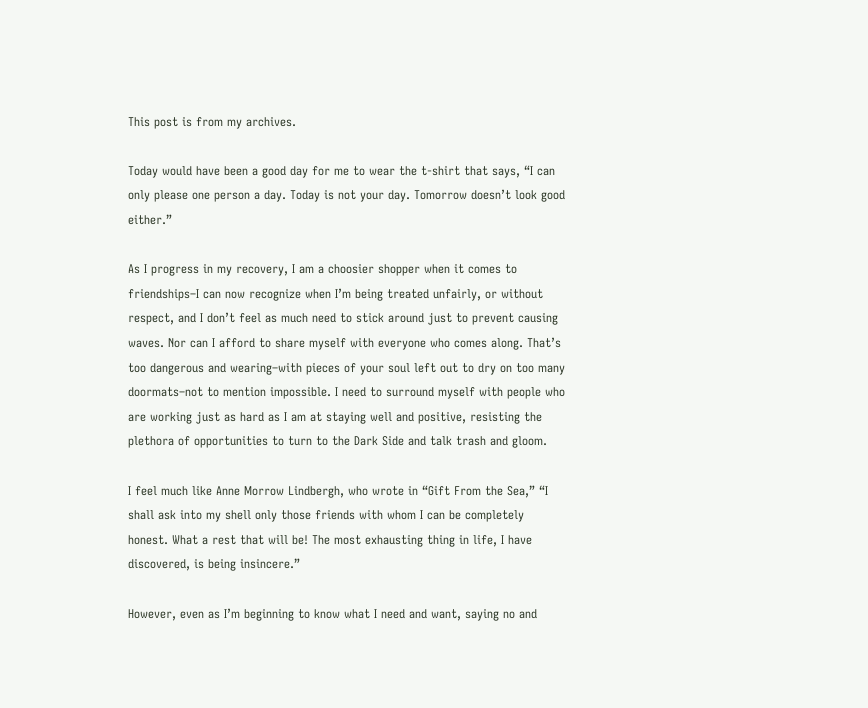This post is from my archives.

Today would have been a good day for me to wear the t-shirt that says, “I can only please one person a day. Today is not your day. Tomorrow doesn’t look good either.”

As I progress in my recovery, I am a choosier shopper when it comes to friendships–I can now recognize when I’m being treated unfairly, or without respect, and I don’t feel as much need to stick around just to prevent causing waves. Nor can I afford to share myself with everyone who comes along. That’s too dangerous and wearing–with pieces of your soul left out to dry on too many doormats–not to mention impossible. I need to surround myself with people who are working just as hard as I am at staying well and positive, resisting the plethora of opportunities to turn to the Dark Side and talk trash and gloom.

I feel much like Anne Morrow Lindbergh, who wrote in “Gift From the Sea,” “I shall ask into my shell only those friends with whom I can be completely honest. What a rest that will be! The most exhausting thing in life, I have discovered, is being insincere.”

However, even as I’m beginning to know what I need and want, saying no and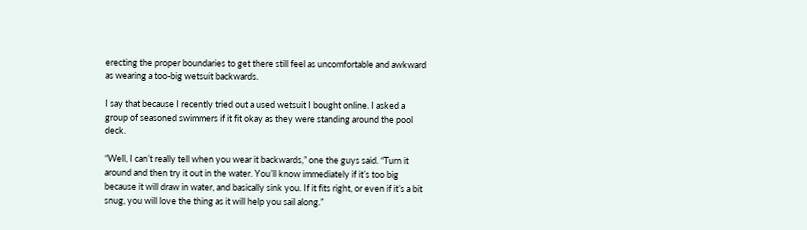erecting the proper boundaries to get there still feel as uncomfortable and awkward as wearing a too-big wetsuit backwards.

I say that because I recently tried out a used wetsuit I bought online. I asked a group of seasoned swimmers if it fit okay as they were standing around the pool deck.

“Well, I can’t really tell when you wear it backwards,” one the guys said. “Turn it around and then try it out in the water. You’ll know immediately if it’s too big because it will draw in water, and basically sink you. If it fits right, or even if it’s a bit snug, you will love the thing as it will help you sail along.”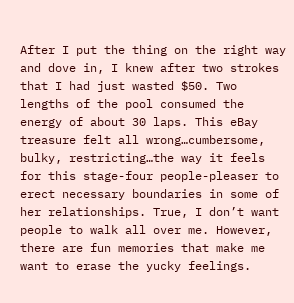After I put the thing on the right way and dove in, I knew after two strokes that I had just wasted $50. Two lengths of the pool consumed the energy of about 30 laps. This eBay treasure felt all wrong…cumbersome, bulky, restricting…the way it feels for this stage-four people-pleaser to erect necessary boundaries in some of her relationships. True, I don’t want people to walk all over me. However, there are fun memories that make me want to erase the yucky feelings.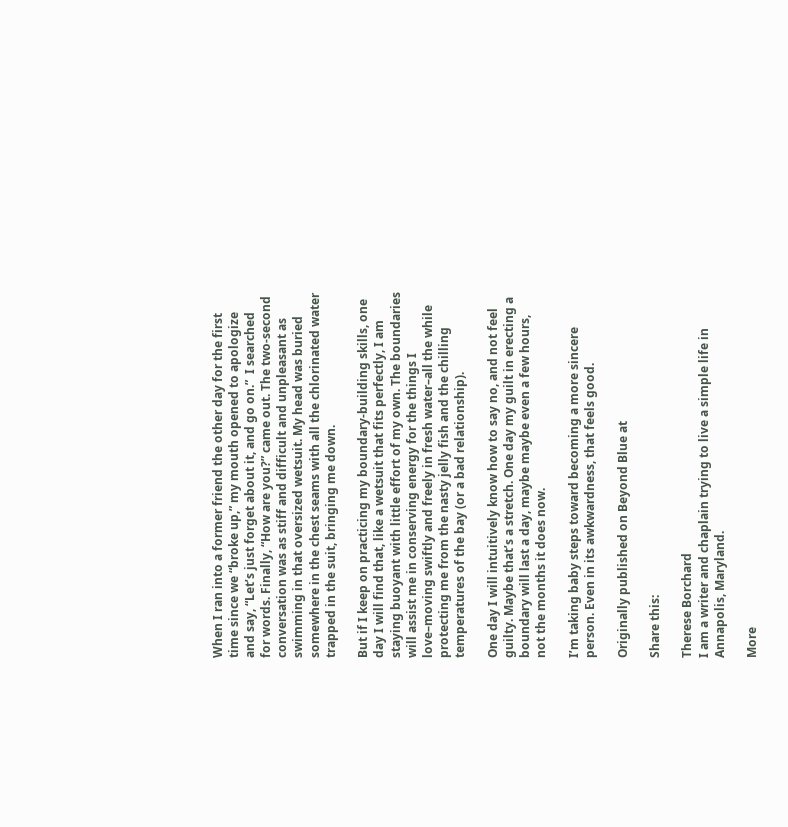When I ran into a former friend the other day for the first time since we “broke up,” my mouth opened to apologize and say, “Let’s just forget about it, and go on.”  I searched for words. Finally, “How are you?” came out. The two-second conversation was as stiff and difficult and unpleasant as swimming in that oversized wetsuit. My head was buried somewhere in the chest seams with all the chlorinated water trapped in the suit, bringing me down.

But if I keep on practicing my boundary-building skills, one day I will find that, like a wetsuit that fits perfectly, I am staying buoyant with little effort of my own. The boundaries will assist me in conserving energy for the things I love–moving swiftly and freely in fresh water–all the while protecting me from the nasty jelly fish and the chilling temperatures of the bay (or a bad relationship).

One day I will intuitively know how to say no, and not feel guilty. Maybe that’s a stretch. One day my guilt in erecting a boundary will last a day, maybe maybe even a few hours, not the months it does now.

I’m taking baby steps toward becoming a more sincere person. Even in its awkwardness, that feels good.

Originally published on Beyond Blue at

Share this:

Therese Borchard
I am a writer and chaplain trying to live a simple life in Annapolis, Maryland.

More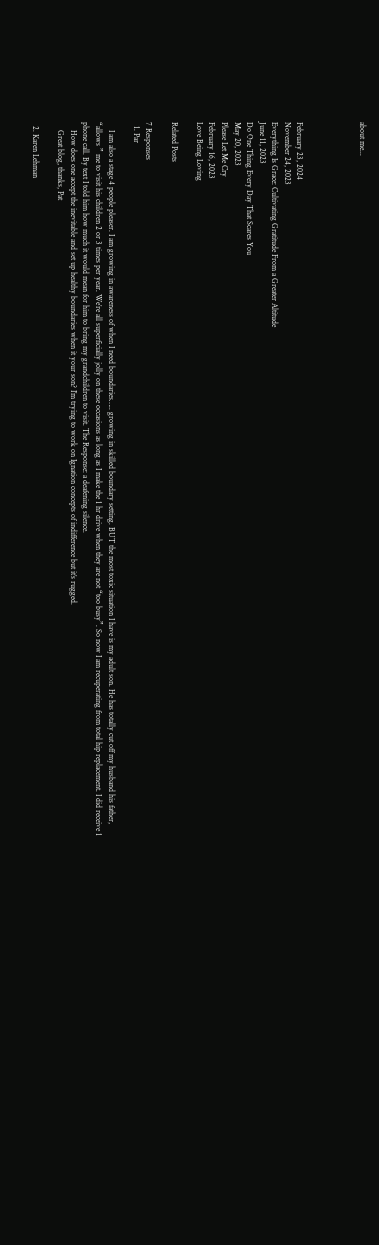about me...




February 23, 2024
November 24, 2023
Everything Is Grace: Cultivating Gratitude From a Greater Altitude
June 11, 2023
Do One Thing Every Day That Scares You
May 20, 2023
Please Let Me Cry
February 16, 2023
Love Being Loving

Related Posts

7 Responses
  1. Par

    I am also a stage 4 people pleaser. I am growing in awareness of when I need boundaries….. growing in skilled boundary setting. BUT the most toxic situation I have is my adult son. He has totally cut off my husband his father, “allows ” me to visit his children 2 or 3 times per year. We’re all superficially jolly on these occasions as long as I make the 1 hr drive when they are not “too busy”. So now I am recuperating from total hip replacement. I did receive 1 phone call. By text I told him how much it would mean for him to bring my grandchildren to visit. The Response: a deafening silence.
    How does one accept the inevitable and set up healthy boundaries when it your son? I’m trying to work on Ignation concepts of indifference but it’s rugged.
    Great blog, thanks, Pat

  2. Karen Lehman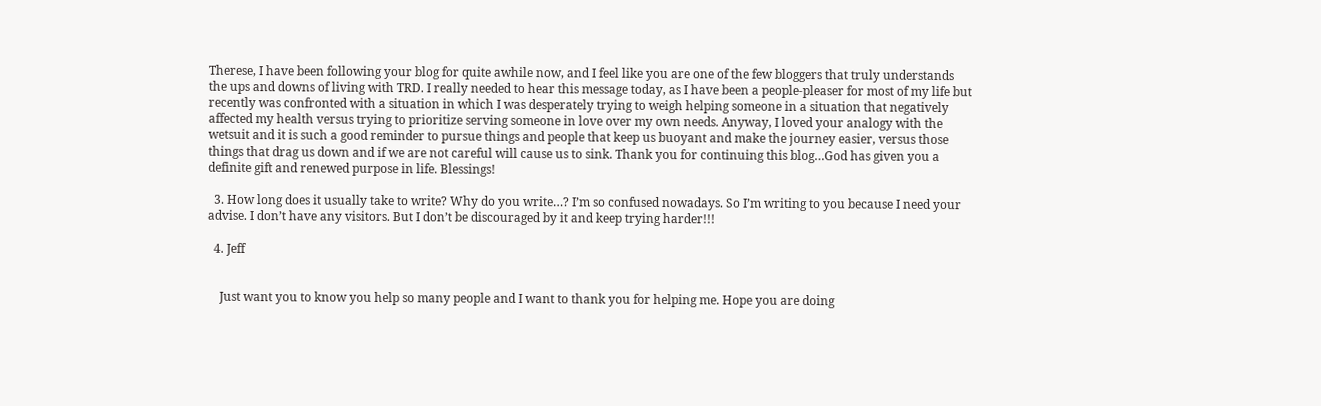Therese, I have been following your blog for quite awhile now, and I feel like you are one of the few bloggers that truly understands the ups and downs of living with TRD. I really needed to hear this message today, as I have been a people-pleaser for most of my life but recently was confronted with a situation in which I was desperately trying to weigh helping someone in a situation that negatively affected my health versus trying to prioritize serving someone in love over my own needs. Anyway, I loved your analogy with the wetsuit and it is such a good reminder to pursue things and people that keep us buoyant and make the journey easier, versus those things that drag us down and if we are not careful will cause us to sink. Thank you for continuing this blog…God has given you a definite gift and renewed purpose in life. Blessings!

  3. How long does it usually take to write? Why do you write…? I’m so confused nowadays. So I’m writing to you because I need your advise. I don’t have any visitors. But I don’t be discouraged by it and keep trying harder!!!

  4. Jeff


    Just want you to know you help so many people and I want to thank you for helping me. Hope you are doing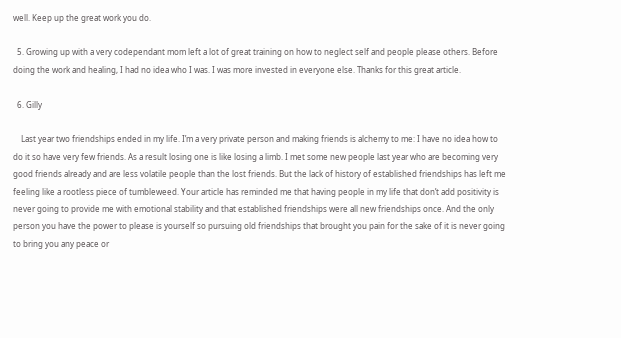well. Keep up the great work you do.

  5. Growing up with a very codependant mom left a lot of great training on how to neglect self and people please others. Before doing the work and healing, I had no idea who I was. I was more invested in everyone else. Thanks for this great article.

  6. Gilly

    Last year two friendships ended in my life. I’m a very private person and making friends is alchemy to me: I have no idea how to do it so have very few friends. As a result losing one is like losing a limb. I met some new people last year who are becoming very good friends already and are less volatile people than the lost friends. But the lack of history of established friendships has left me feeling like a rootless piece of tumbleweed. Your article has reminded me that having people in my life that don’t add positivity is never going to provide me with emotional stability and that established friendships were all new friendships once. And the only person you have the power to please is yourself so pursuing old friendships that brought you pain for the sake of it is never going to bring you any peace or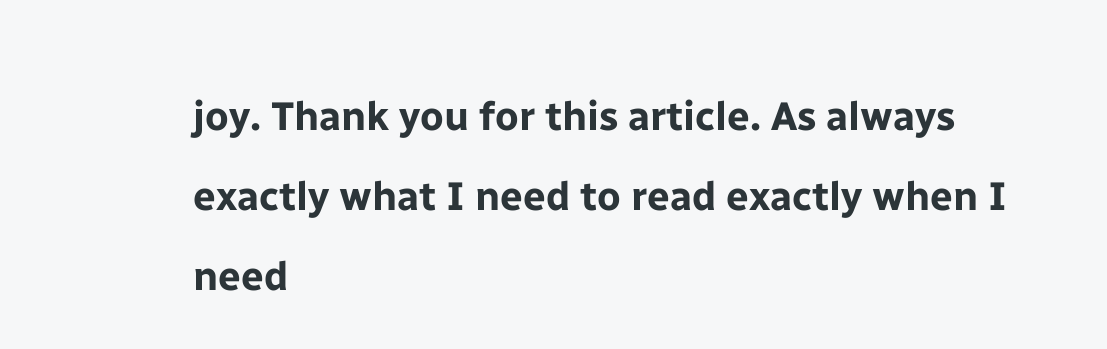joy. Thank you for this article. As always exactly what I need to read exactly when I need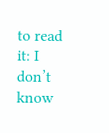to read it: I don’t know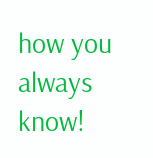how you always know!